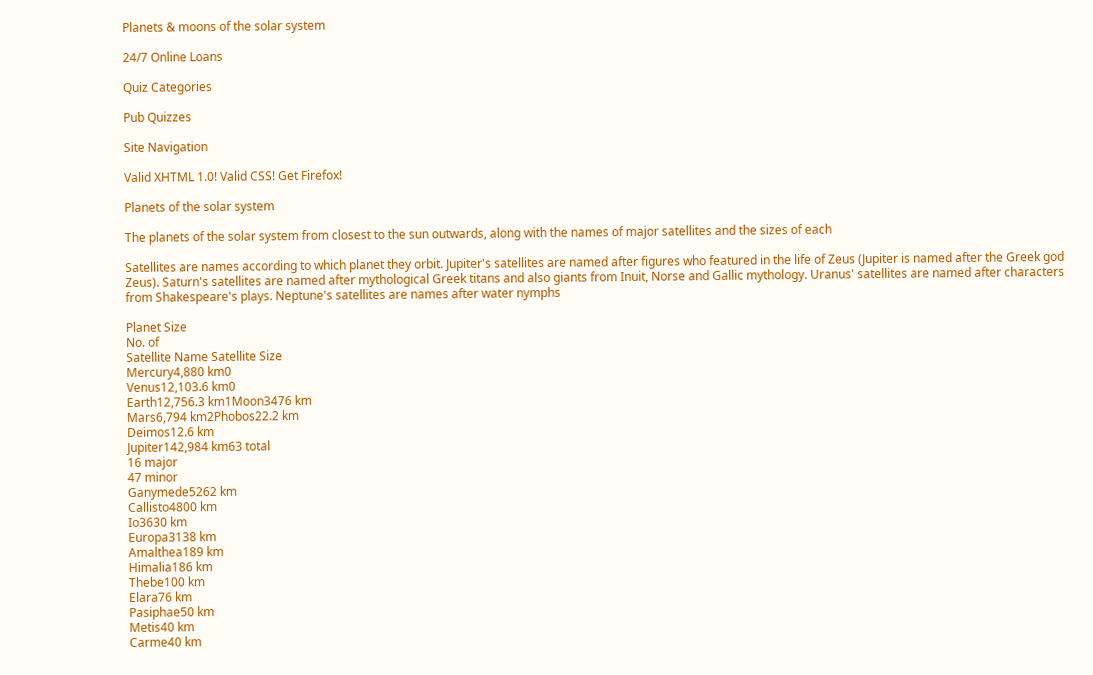Planets & moons of the solar system

24/7 Online Loans

Quiz Categories

Pub Quizzes

Site Navigation

Valid XHTML 1.0! Valid CSS! Get Firefox!

Planets of the solar system

The planets of the solar system from closest to the sun outwards, along with the names of major satellites and the sizes of each

Satellites are names according to which planet they orbit. Jupiter's satellites are named after figures who featured in the life of Zeus (Jupiter is named after the Greek god Zeus). Saturn's satellites are named after mythological Greek titans and also giants from Inuit, Norse and Gallic mythology. Uranus' satellites are named after characters from Shakespeare's plays. Neptune's satellites are names after water nymphs

Planet Size
No. of
Satellite Name Satellite Size
Mercury4,880 km0
Venus12,103.6 km0
Earth12,756.3 km1Moon3476 km
Mars6,794 km2Phobos22.2 km
Deimos12.6 km
Jupiter142,984 km63 total
16 major
47 minor
Ganymede5262 km
Callisto4800 km
Io3630 km
Europa3138 km
Amalthea189 km
Himalia186 km
Thebe100 km
Elara76 km
Pasiphae50 km
Metis40 km
Carme40 km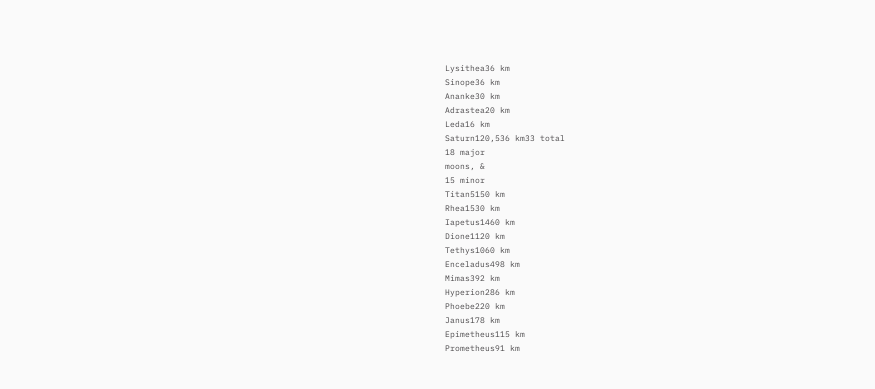Lysithea36 km
Sinope36 km
Ananke30 km
Adrastea20 km
Leda16 km
Saturn120,536 km33 total
18 major
moons, &
15 minor
Titan5150 km
Rhea1530 km
Iapetus1460 km
Dione1120 km
Tethys1060 km
Enceladus498 km
Mimas392 km
Hyperion286 km
Phoebe220 km
Janus178 km
Epimetheus115 km
Prometheus91 km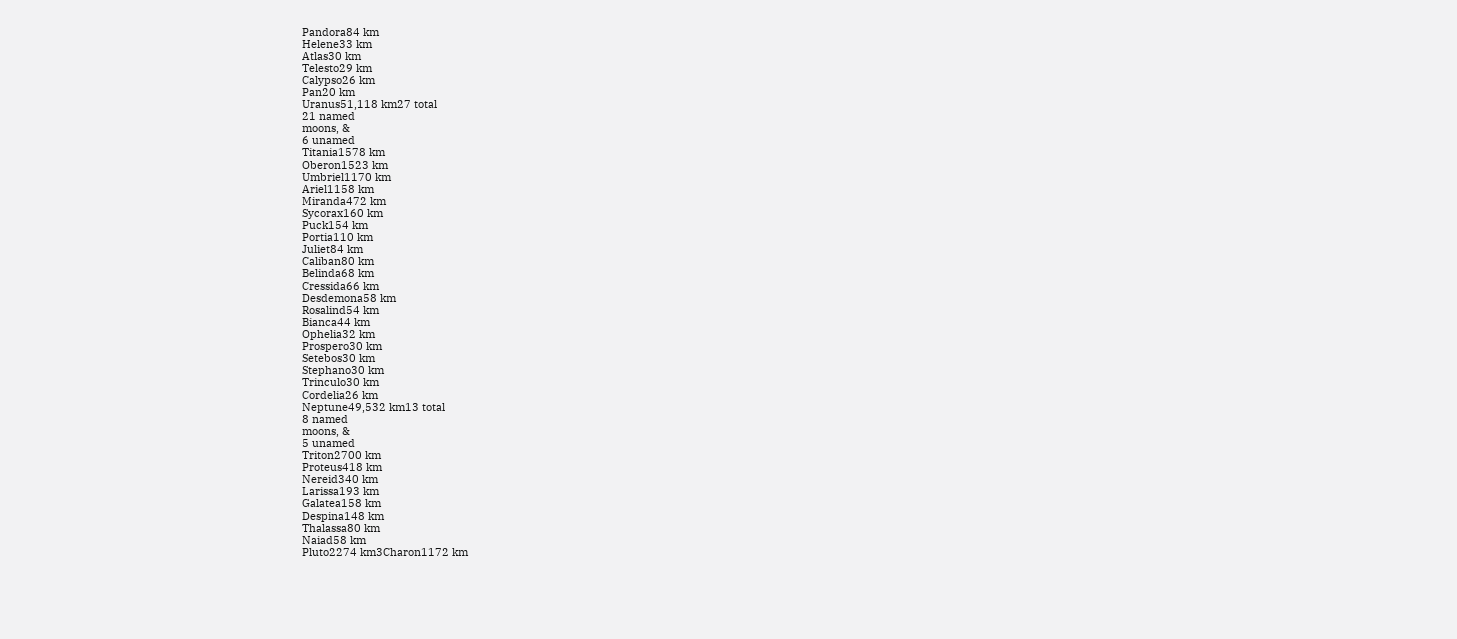Pandora84 km
Helene33 km
Atlas30 km
Telesto29 km
Calypso26 km
Pan20 km
Uranus51,118 km27 total
21 named
moons, &
6 unamed
Titania1578 km
Oberon1523 km
Umbriel1170 km
Ariel1158 km
Miranda472 km
Sycorax160 km
Puck154 km
Portia110 km
Juliet84 km
Caliban80 km
Belinda68 km
Cressida66 km
Desdemona58 km
Rosalind54 km
Bianca44 km
Ophelia32 km
Prospero30 km
Setebos30 km
Stephano30 km
Trinculo30 km
Cordelia26 km
Neptune49,532 km13 total
8 named
moons, &
5 unamed
Triton2700 km
Proteus418 km
Nereid340 km
Larissa193 km
Galatea158 km
Despina148 km
Thalassa80 km
Naiad58 km
Pluto2274 km3Charon1172 km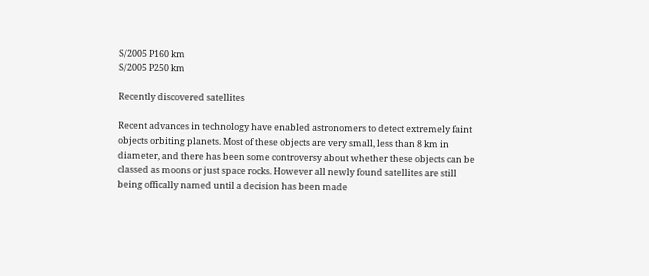S/2005 P160 km
S/2005 P250 km

Recently discovered satellites

Recent advances in technology have enabled astronomers to detect extremely faint objects orbiting planets. Most of these objects are very small, less than 8 km in diameter, and there has been some controversy about whether these objects can be classed as moons or just space rocks. However all newly found satellites are still being offically named until a decision has been made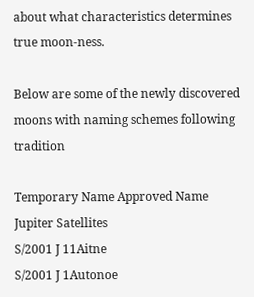about what characteristics determines true moon-ness.

Below are some of the newly discovered moons with naming schemes following tradition

Temporary Name Approved Name
Jupiter Satellites
S/2001 J 11Aitne
S/2001 J 1Autonoe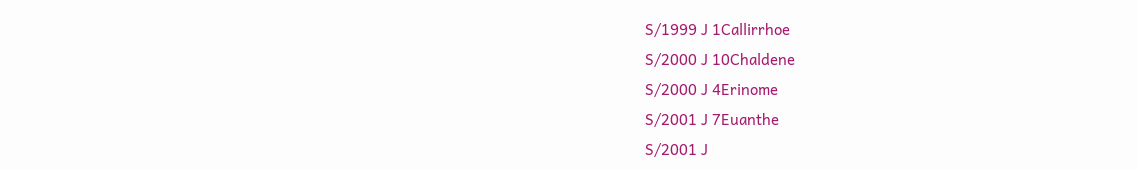S/1999 J 1Callirrhoe
S/2000 J 10Chaldene
S/2000 J 4Erinome
S/2001 J 7Euanthe
S/2001 J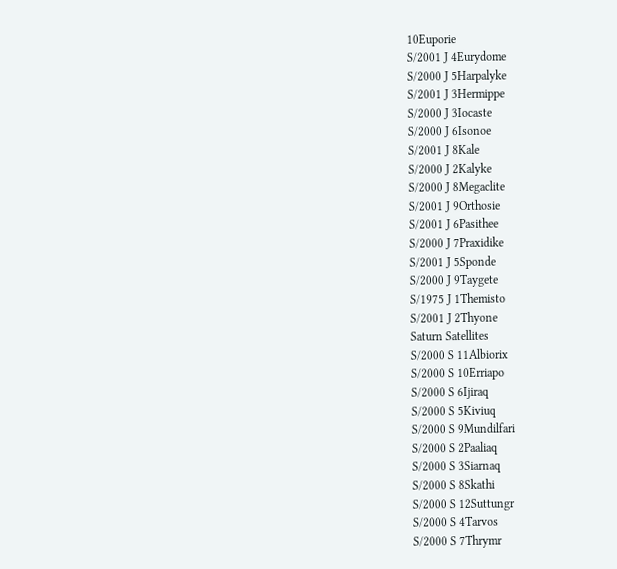10Euporie
S/2001 J 4Eurydome
S/2000 J 5Harpalyke
S/2001 J 3Hermippe
S/2000 J 3Iocaste
S/2000 J 6Isonoe
S/2001 J 8Kale
S/2000 J 2Kalyke
S/2000 J 8Megaclite
S/2001 J 9Orthosie
S/2001 J 6Pasithee
S/2000 J 7Praxidike
S/2001 J 5Sponde
S/2000 J 9Taygete
S/1975 J 1Themisto
S/2001 J 2Thyone
Saturn Satellites
S/2000 S 11Albiorix
S/2000 S 10Erriapo
S/2000 S 6Ijiraq
S/2000 S 5Kiviuq
S/2000 S 9Mundilfari
S/2000 S 2Paaliaq
S/2000 S 3Siarnaq
S/2000 S 8Skathi
S/2000 S 12Suttungr
S/2000 S 4Tarvos
S/2000 S 7Thrymr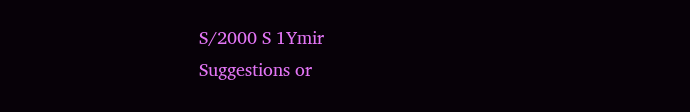S/2000 S 1Ymir
Suggestions or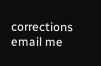corrections email me